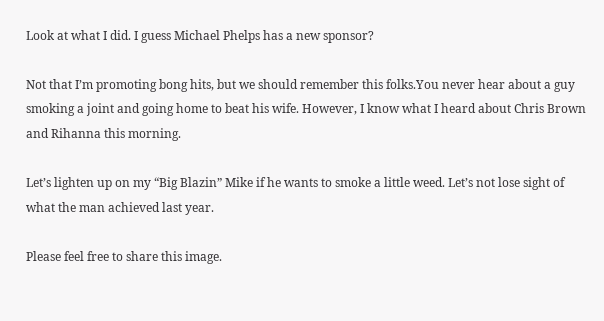Look at what I did. I guess Michael Phelps has a new sponsor?

Not that I’m promoting bong hits, but we should remember this folks.You never hear about a guy smoking a joint and going home to beat his wife. However, I know what I heard about Chris Brown and Rihanna this morning.

Let’s lighten up on my “Big Blazin” Mike if he wants to smoke a little weed. Let’s not lose sight of what the man achieved last year.

Please feel free to share this image.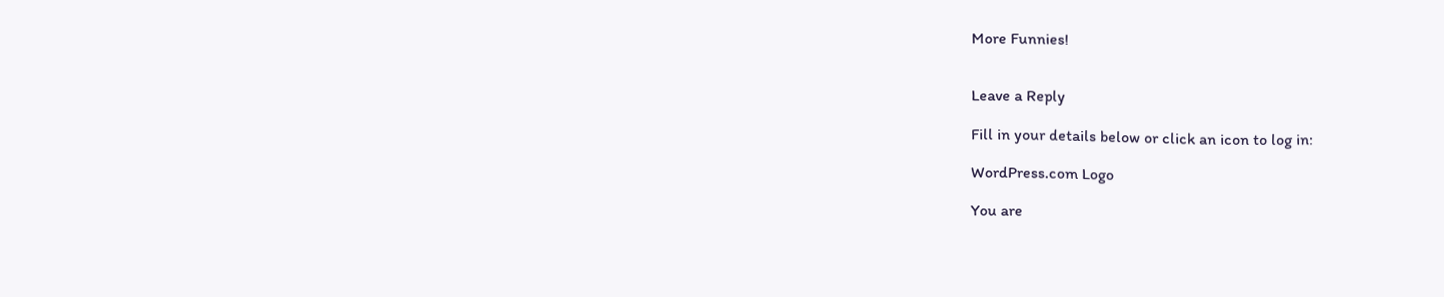More Funnies!


Leave a Reply

Fill in your details below or click an icon to log in:

WordPress.com Logo

You are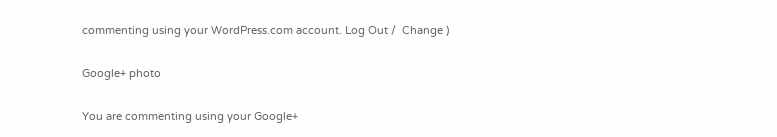commenting using your WordPress.com account. Log Out /  Change )

Google+ photo

You are commenting using your Google+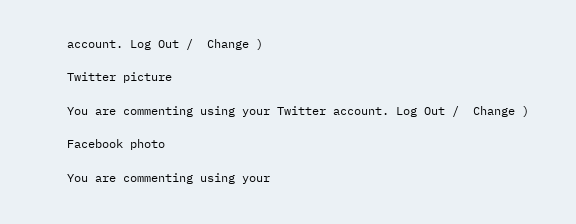account. Log Out /  Change )

Twitter picture

You are commenting using your Twitter account. Log Out /  Change )

Facebook photo

You are commenting using your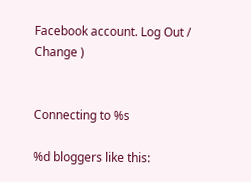Facebook account. Log Out /  Change )


Connecting to %s

%d bloggers like this: